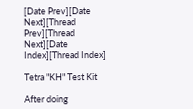[Date Prev][Date Next][Thread Prev][Thread Next][Date Index][Thread Index]

Tetra "KH" Test Kit

After doing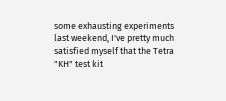some exhausting experiments last weekend, I've pretty much
satisfied myself that the Tetra "KH" test kit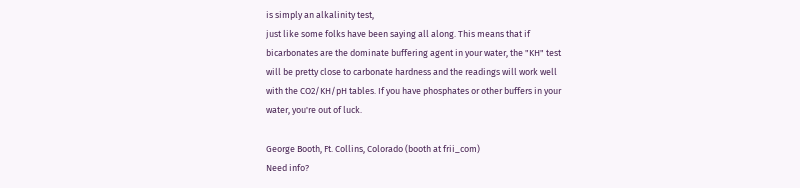is simply an alkalinity test,
just like some folks have been saying all along. This means that if
bicarbonates are the dominate buffering agent in your water, the "KH" test
will be pretty close to carbonate hardness and the readings will work well
with the CO2/KH/pH tables. If you have phosphates or other buffers in your
water, you're out of luck.

George Booth, Ft. Collins, Colorado (booth at frii_com)
Need info?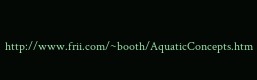http://www.frii.com/~booth/AquaticConcepts.htm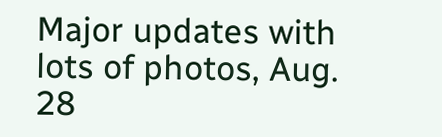Major updates with lots of photos, Aug. 28